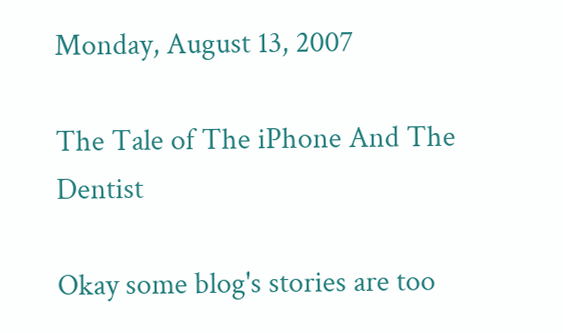Monday, August 13, 2007

The Tale of The iPhone And The Dentist

Okay some blog's stories are too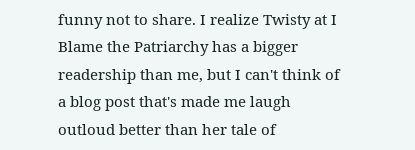funny not to share. I realize Twisty at I Blame the Patriarchy has a bigger readership than me, but I can't think of a blog post that's made me laugh outloud better than her tale of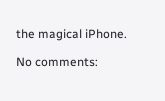the magical iPhone.

No comments: